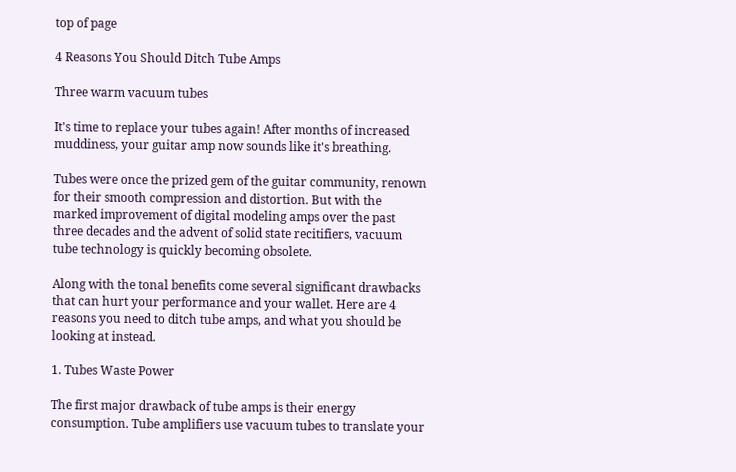top of page

4 Reasons You Should Ditch Tube Amps

Three warm vacuum tubes

It's time to replace your tubes again! After months of increased muddiness, your guitar amp now sounds like it's breathing.

Tubes were once the prized gem of the guitar community, renown for their smooth compression and distortion. But with the marked improvement of digital modeling amps over the past three decades and the advent of solid state recitifiers, vacuum tube technology is quickly becoming obsolete.

Along with the tonal benefits come several significant drawbacks that can hurt your performance and your wallet. Here are 4 reasons you need to ditch tube amps, and what you should be looking at instead.

1. Tubes Waste Power

The first major drawback of tube amps is their energy consumption. Tube amplifiers use vacuum tubes to translate your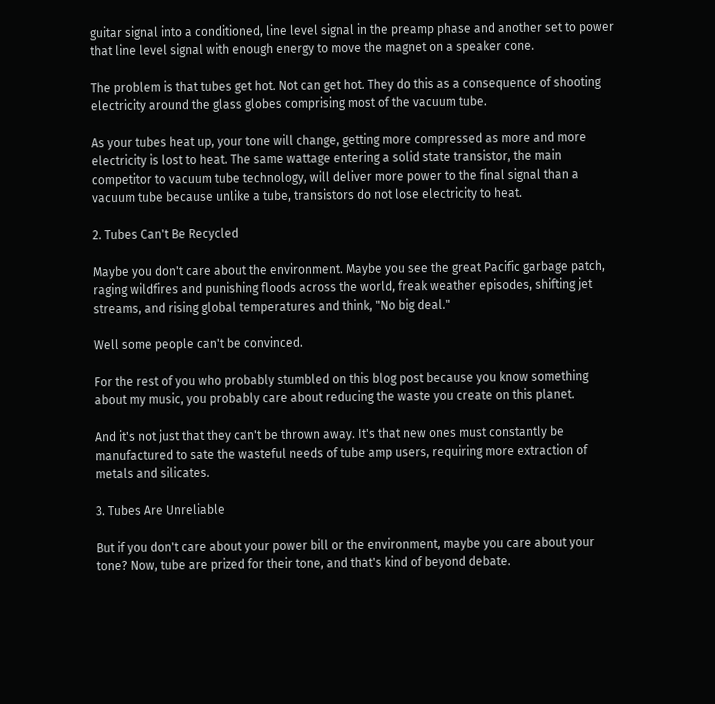guitar signal into a conditioned, line level signal in the preamp phase and another set to power that line level signal with enough energy to move the magnet on a speaker cone.

The problem is that tubes get hot. Not can get hot. They do this as a consequence of shooting electricity around the glass globes comprising most of the vacuum tube.

As your tubes heat up, your tone will change, getting more compressed as more and more electricity is lost to heat. The same wattage entering a solid state transistor, the main competitor to vacuum tube technology, will deliver more power to the final signal than a vacuum tube because unlike a tube, transistors do not lose electricity to heat.

2. Tubes Can't Be Recycled

Maybe you don't care about the environment. Maybe you see the great Pacific garbage patch, raging wildfires and punishing floods across the world, freak weather episodes, shifting jet streams, and rising global temperatures and think, "No big deal."

Well some people can't be convinced.

For the rest of you who probably stumbled on this blog post because you know something about my music, you probably care about reducing the waste you create on this planet.

And it's not just that they can't be thrown away. It's that new ones must constantly be manufactured to sate the wasteful needs of tube amp users, requiring more extraction of metals and silicates.

3. Tubes Are Unreliable

But if you don't care about your power bill or the environment, maybe you care about your tone? Now, tube are prized for their tone, and that's kind of beyond debate.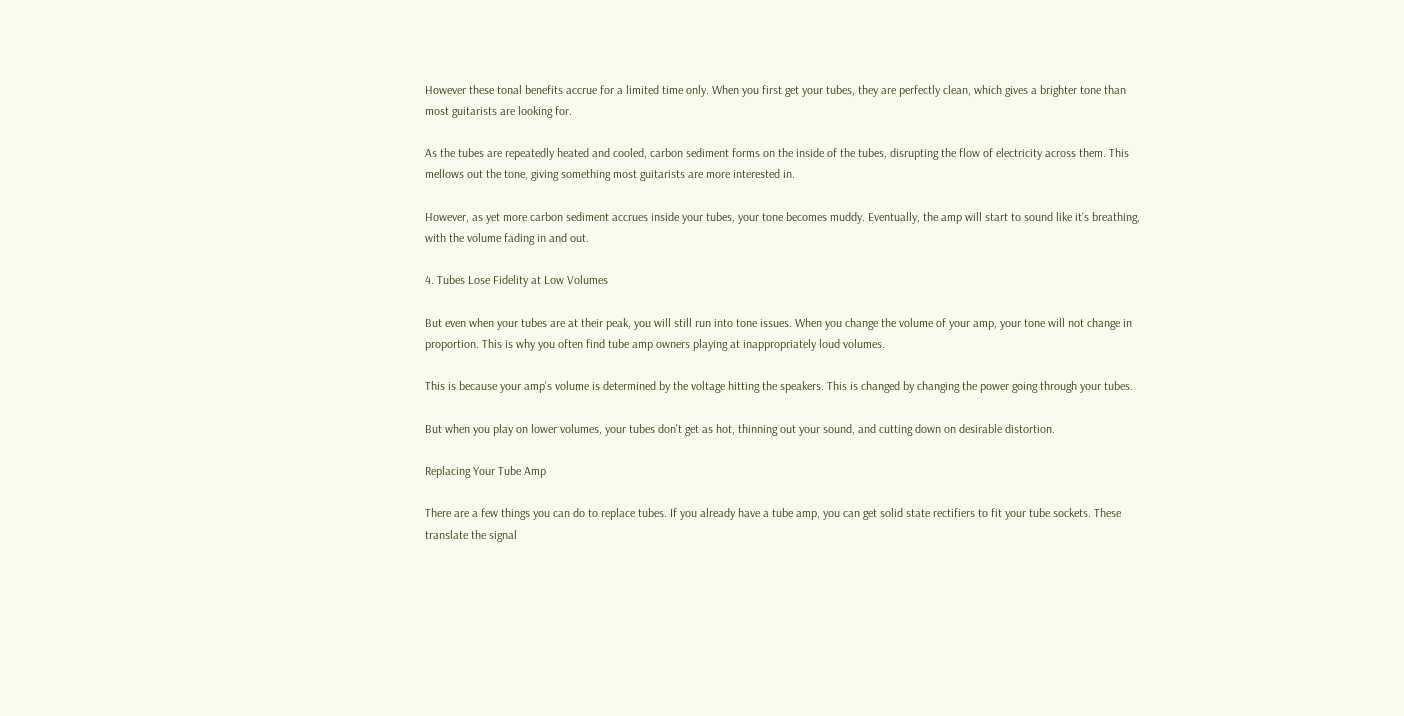However these tonal benefits accrue for a limited time only. When you first get your tubes, they are perfectly clean, which gives a brighter tone than most guitarists are looking for.

As the tubes are repeatedly heated and cooled, carbon sediment forms on the inside of the tubes, disrupting the flow of electricity across them. This mellows out the tone, giving something most guitarists are more interested in.

However, as yet more carbon sediment accrues inside your tubes, your tone becomes muddy. Eventually, the amp will start to sound like it's breathing, with the volume fading in and out.

4. Tubes Lose Fidelity at Low Volumes

But even when your tubes are at their peak, you will still run into tone issues. When you change the volume of your amp, your tone will not change in proportion. This is why you often find tube amp owners playing at inappropriately loud volumes.

This is because your amp's volume is determined by the voltage hitting the speakers. This is changed by changing the power going through your tubes.

But when you play on lower volumes, your tubes don't get as hot, thinning out your sound, and cutting down on desirable distortion.

Replacing Your Tube Amp

There are a few things you can do to replace tubes. If you already have a tube amp, you can get solid state rectifiers to fit your tube sockets. These translate the signal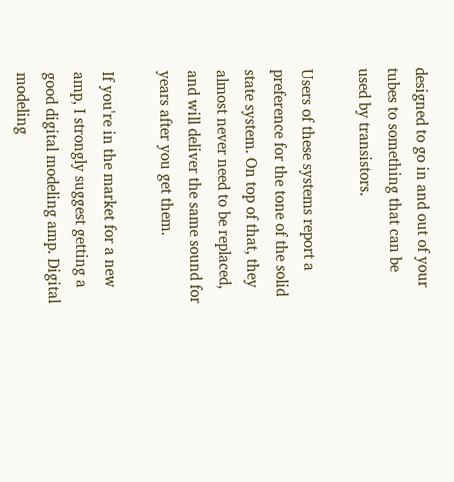designed to go in and out of your tubes to something that can be used by transistors.

Users of these systems report a preference for the tone of the solid state system. On top of that, they almost never need to be replaced, and will deliver the same sound for years after you get them.

If you're in the market for a new amp, I strongly suggest getting a good digital modeling amp. Digital modeling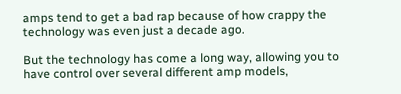amps tend to get a bad rap because of how crappy the technology was even just a decade ago.

But the technology has come a long way, allowing you to have control over several different amp models,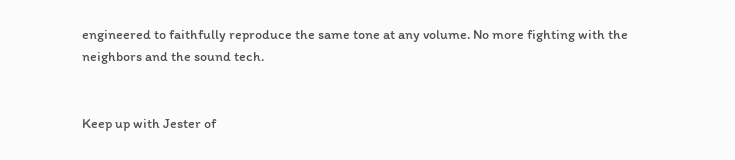engineered to faithfully reproduce the same tone at any volume. No more fighting with the neighbors and the sound tech.


Keep up with Jester of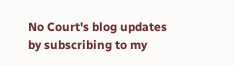No Court's blog updates by subscribing to my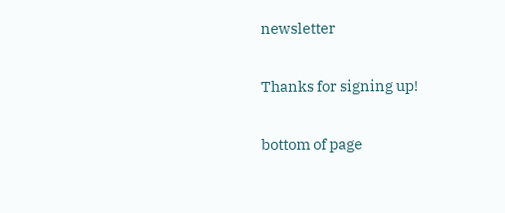newsletter

Thanks for signing up!

bottom of page